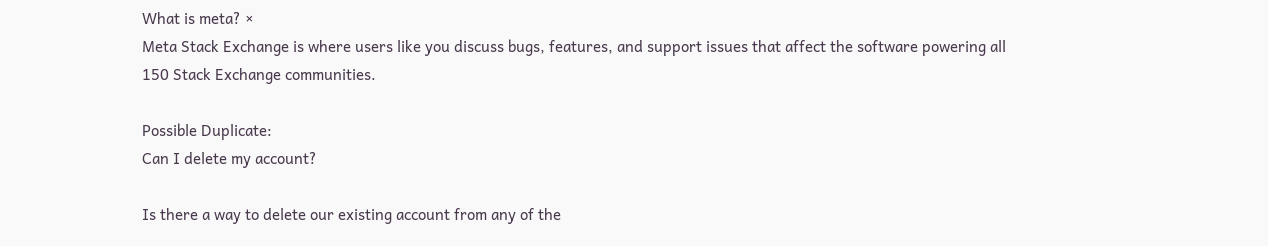What is meta? ×
Meta Stack Exchange is where users like you discuss bugs, features, and support issues that affect the software powering all 150 Stack Exchange communities.

Possible Duplicate:
Can I delete my account?

Is there a way to delete our existing account from any of the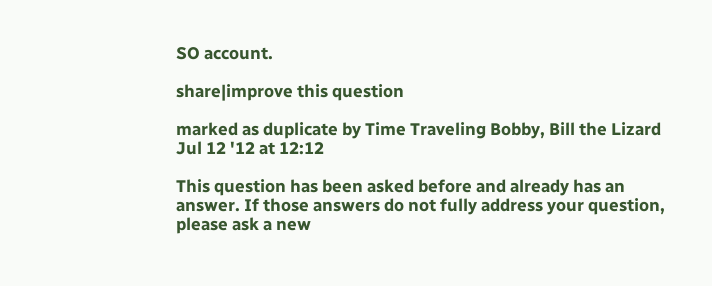SO account.

share|improve this question

marked as duplicate by Time Traveling Bobby, Bill the Lizard Jul 12 '12 at 12:12

This question has been asked before and already has an answer. If those answers do not fully address your question, please ask a new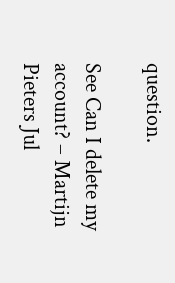question.

See Can I delete my account? – Martijn Pieters Jul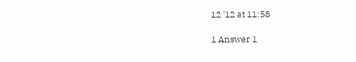12 '12 at 11:58

1 Answer 1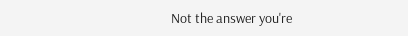Not the answer you're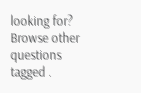looking for? Browse other questions tagged .